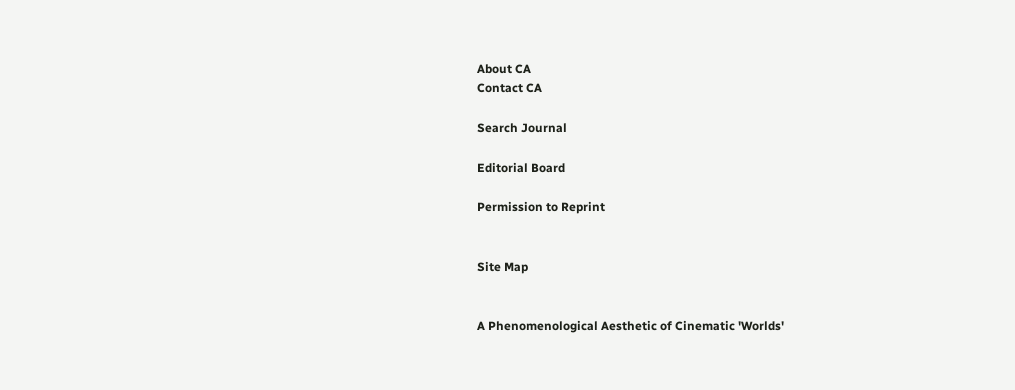About CA
Contact CA

Search Journal

Editorial Board

Permission to Reprint


Site Map


A Phenomenological Aesthetic of Cinematic 'Worlds'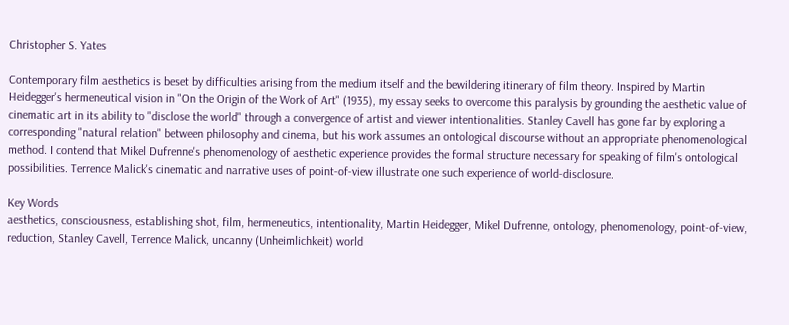Christopher S. Yates

Contemporary film aesthetics is beset by difficulties arising from the medium itself and the bewildering itinerary of film theory. Inspired by Martin Heidegger's hermeneutical vision in "On the Origin of the Work of Art" (1935), my essay seeks to overcome this paralysis by grounding the aesthetic value of cinematic art in its ability to "disclose the world" through a convergence of artist and viewer intentionalities. Stanley Cavell has gone far by exploring a corresponding "natural relation" between philosophy and cinema, but his work assumes an ontological discourse without an appropriate phenomenological method. I contend that Mikel Dufrenne's phenomenology of aesthetic experience provides the formal structure necessary for speaking of film's ontological possibilities. Terrence Malick's cinematic and narrative uses of point-of-view illustrate one such experience of world-disclosure.

Key Words
aesthetics, consciousness, establishing shot, film, hermeneutics, intentionality, Martin Heidegger, Mikel Dufrenne, ontology, phenomenology, point-of-view, reduction, Stanley Cavell, Terrence Malick, uncanny (Unheimlichkeit) world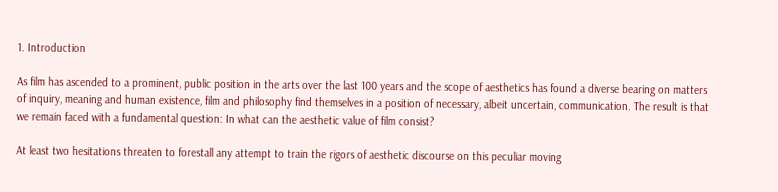1. Introduction

As film has ascended to a prominent, public position in the arts over the last 100 years and the scope of aesthetics has found a diverse bearing on matters of inquiry, meaning and human existence, film and philosophy find themselves in a position of necessary, albeit uncertain, communication. The result is that we remain faced with a fundamental question: In what can the aesthetic value of film consist?

At least two hesitations threaten to forestall any attempt to train the rigors of aesthetic discourse on this peculiar moving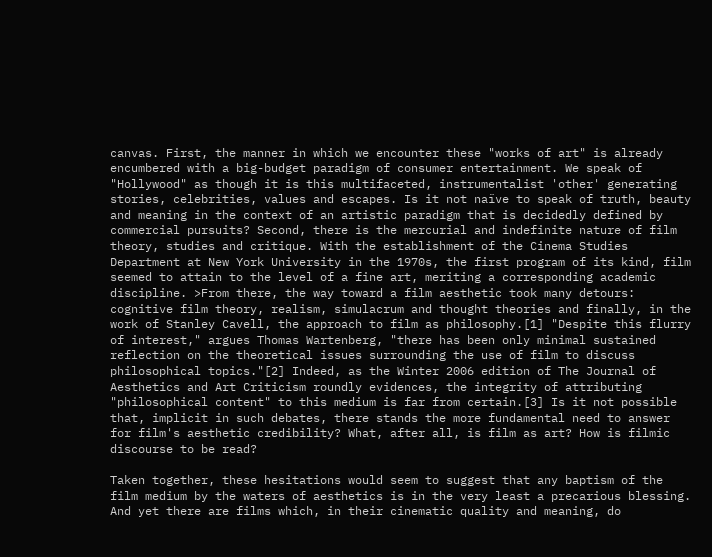canvas. First, the manner in which we encounter these "works of art" is already encumbered with a big-budget paradigm of consumer entertainment. We speak of "Hollywood" as though it is this multifaceted, instrumentalist 'other' generating stories, celebrities, values and escapes. Is it not naïve to speak of truth, beauty and meaning in the context of an artistic paradigm that is decidedly defined by commercial pursuits? Second, there is the mercurial and indefinite nature of film theory, studies and critique. With the establishment of the Cinema Studies Department at New York University in the 1970s, the first program of its kind, film seemed to attain to the level of a fine art, meriting a corresponding academic discipline. >From there, the way toward a film aesthetic took many detours: cognitive film theory, realism, simulacrum and thought theories and finally, in the work of Stanley Cavell, the approach to film as philosophy.[1] "Despite this flurry of interest," argues Thomas Wartenberg, "there has been only minimal sustained reflection on the theoretical issues surrounding the use of film to discuss philosophical topics."[2] Indeed, as the Winter 2006 edition of The Journal of Aesthetics and Art Criticism roundly evidences, the integrity of attributing "philosophical content" to this medium is far from certain.[3] Is it not possible that, implicit in such debates, there stands the more fundamental need to answer for film's aesthetic credibility? What, after all, is film as art? How is filmic discourse to be read?

Taken together, these hesitations would seem to suggest that any baptism of the film medium by the waters of aesthetics is in the very least a precarious blessing. And yet there are films which, in their cinematic quality and meaning, do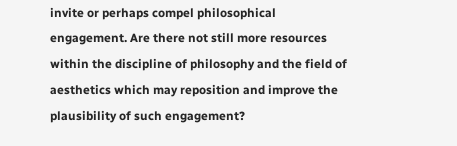invite or perhaps compel philosophical engagement. Are there not still more resources within the discipline of philosophy and the field of aesthetics which may reposition and improve the plausibility of such engagement?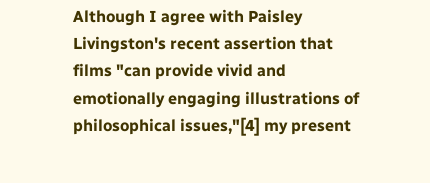Although I agree with Paisley Livingston's recent assertion that films "can provide vivid and emotionally engaging illustrations of philosophical issues,"[4] my present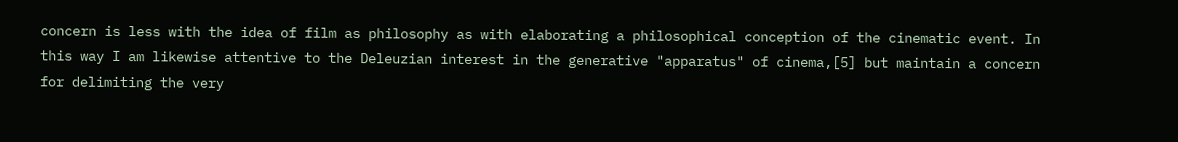concern is less with the idea of film as philosophy as with elaborating a philosophical conception of the cinematic event. In this way I am likewise attentive to the Deleuzian interest in the generative "apparatus" of cinema,[5] but maintain a concern for delimiting the very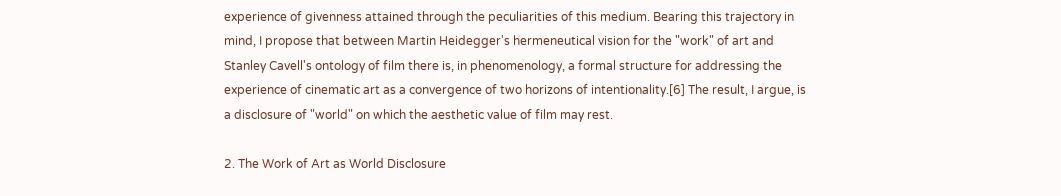experience of givenness attained through the peculiarities of this medium. Bearing this trajectory in mind, I propose that between Martin Heidegger's hermeneutical vision for the "work" of art and Stanley Cavell's ontology of film there is, in phenomenology, a formal structure for addressing the experience of cinematic art as a convergence of two horizons of intentionality.[6] The result, I argue, is a disclosure of "world" on which the aesthetic value of film may rest.

2. The Work of Art as World Disclosure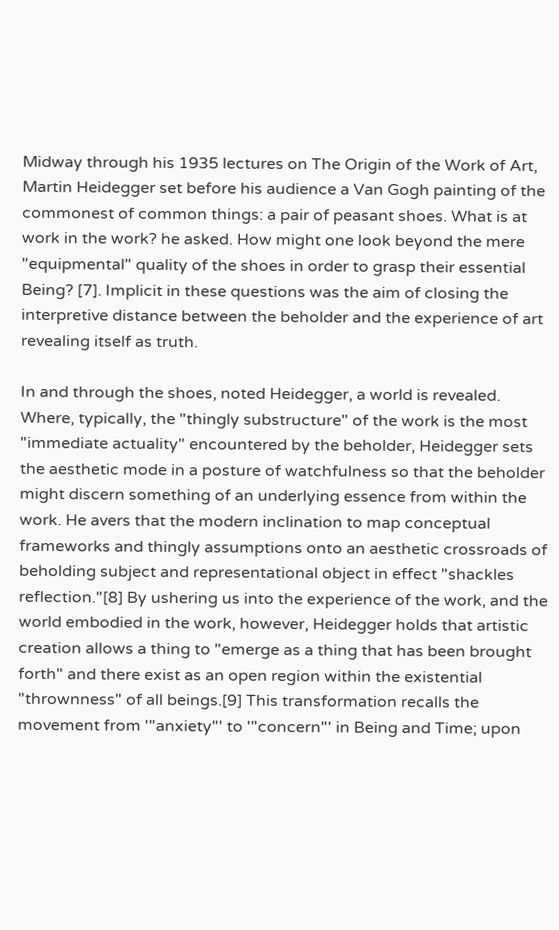Midway through his 1935 lectures on The Origin of the Work of Art, Martin Heidegger set before his audience a Van Gogh painting of the commonest of common things: a pair of peasant shoes. What is at work in the work? he asked. How might one look beyond the mere "equipmental" quality of the shoes in order to grasp their essential Being? [7]. Implicit in these questions was the aim of closing the interpretive distance between the beholder and the experience of art revealing itself as truth.

In and through the shoes, noted Heidegger, a world is revealed. Where, typically, the "thingly substructure" of the work is the most "immediate actuality" encountered by the beholder, Heidegger sets the aesthetic mode in a posture of watchfulness so that the beholder might discern something of an underlying essence from within the work. He avers that the modern inclination to map conceptual frameworks and thingly assumptions onto an aesthetic crossroads of beholding subject and representational object in effect "shackles reflection."[8] By ushering us into the experience of the work, and the world embodied in the work, however, Heidegger holds that artistic creation allows a thing to "emerge as a thing that has been brought forth" and there exist as an open region within the existential "thrownness" of all beings.[9] This transformation recalls the movement from '"anxiety"' to '"concern"' in Being and Time; upon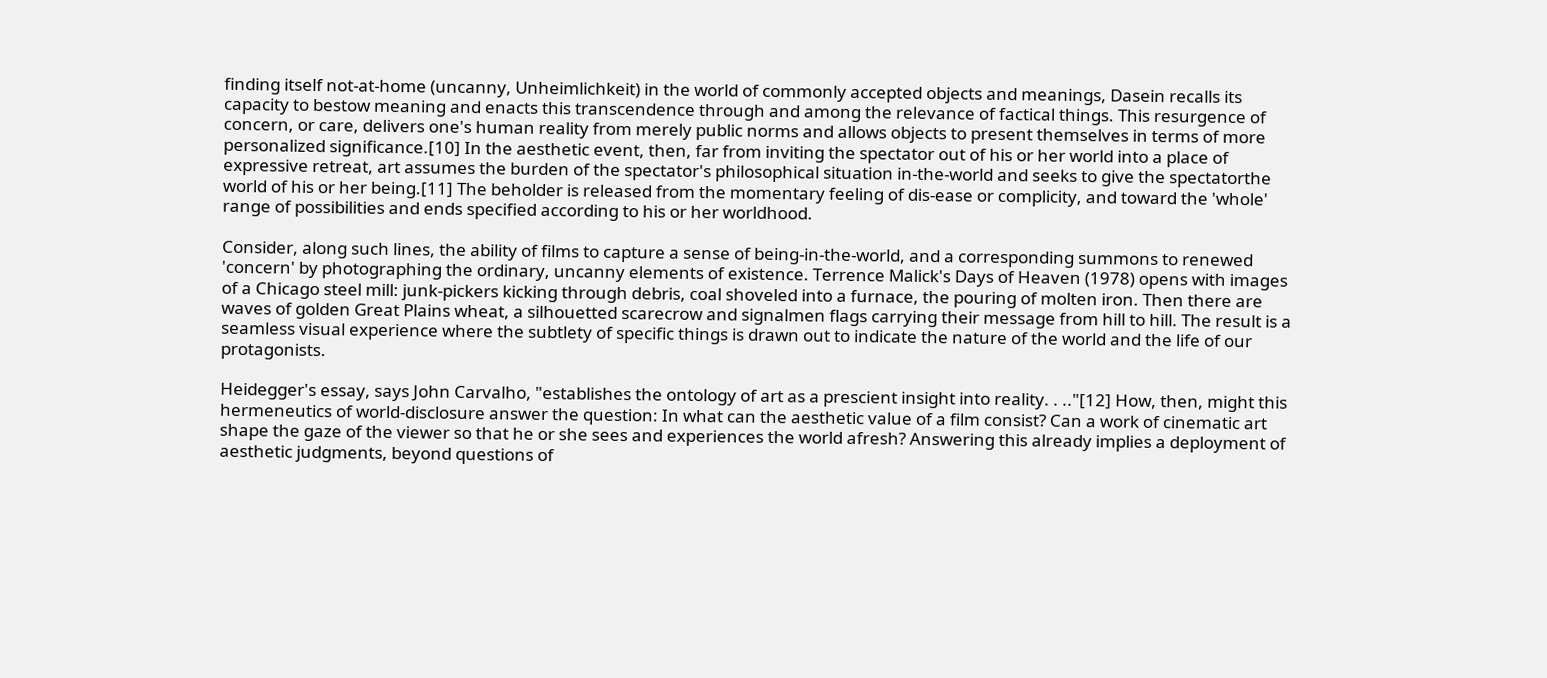finding itself not-at-home (uncanny, Unheimlichkeit) in the world of commonly accepted objects and meanings, Dasein recalls its capacity to bestow meaning and enacts this transcendence through and among the relevance of factical things. This resurgence of concern, or care, delivers one's human reality from merely public norms and allows objects to present themselves in terms of more personalized significance.[10] In the aesthetic event, then, far from inviting the spectator out of his or her world into a place of expressive retreat, art assumes the burden of the spectator's philosophical situation in-the-world and seeks to give the spectatorthe world of his or her being.[11] The beholder is released from the momentary feeling of dis-ease or complicity, and toward the 'whole' range of possibilities and ends specified according to his or her worldhood.

Consider, along such lines, the ability of films to capture a sense of being-in-the-world, and a corresponding summons to renewed 'concern' by photographing the ordinary, uncanny elements of existence. Terrence Malick's Days of Heaven (1978) opens with images of a Chicago steel mill: junk-pickers kicking through debris, coal shoveled into a furnace, the pouring of molten iron. Then there are waves of golden Great Plains wheat, a silhouetted scarecrow and signalmen flags carrying their message from hill to hill. The result is a seamless visual experience where the subtlety of specific things is drawn out to indicate the nature of the world and the life of our protagonists.

Heidegger's essay, says John Carvalho, "establishes the ontology of art as a prescient insight into reality. . .."[12] How, then, might this hermeneutics of world-disclosure answer the question: In what can the aesthetic value of a film consist? Can a work of cinematic art shape the gaze of the viewer so that he or she sees and experiences the world afresh? Answering this already implies a deployment of aesthetic judgments, beyond questions of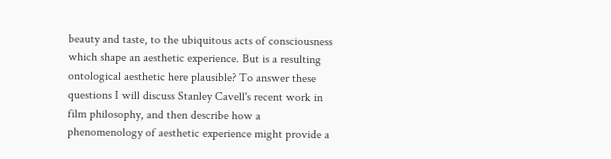beauty and taste, to the ubiquitous acts of consciousness which shape an aesthetic experience. But is a resulting ontological aesthetic here plausible? To answer these questions I will discuss Stanley Cavell's recent work in film philosophy, and then describe how a phenomenology of aesthetic experience might provide a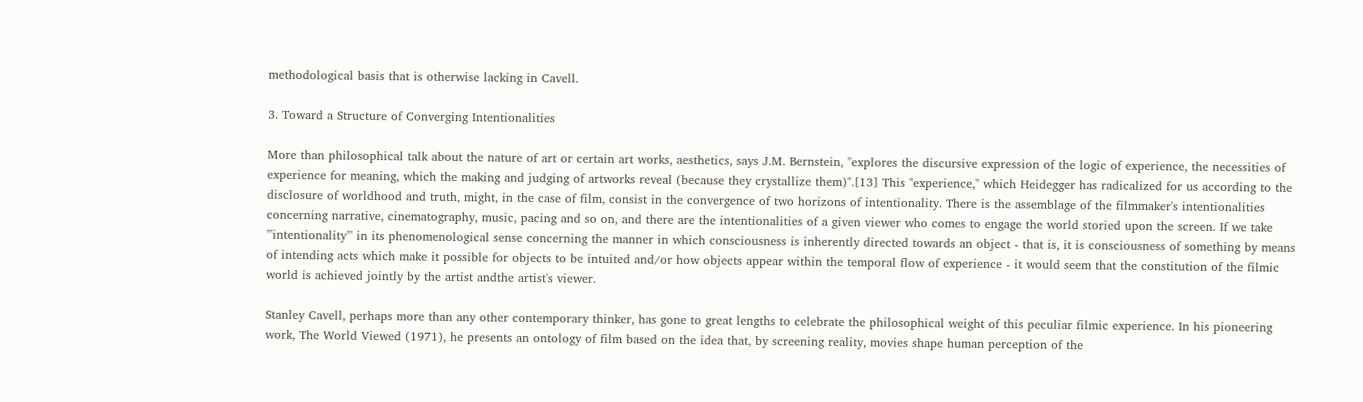methodological basis that is otherwise lacking in Cavell.

3. Toward a Structure of Converging Intentionalities

More than philosophical talk about the nature of art or certain art works, aesthetics, says J.M. Bernstein, "explores the discursive expression of the logic of experience, the necessities of experience for meaning, which the making and judging of artworks reveal (because they crystallize them)".[13] This "experience," which Heidegger has radicalized for us according to the disclosure of worldhood and truth, might, in the case of film, consist in the convergence of two horizons of intentionality. There is the assemblage of the filmmaker's intentionalities concerning narrative, cinematography, music, pacing and so on, and there are the intentionalities of a given viewer who comes to engage the world storied upon the screen. If we take "'intentionality"' in its phenomenological sense concerning the manner in which consciousness is inherently directed towards an object - that is, it is consciousness of something by means of intending acts which make it possible for objects to be intuited and/or how objects appear within the temporal flow of experience - it would seem that the constitution of the filmic world is achieved jointly by the artist andthe artist's viewer.

Stanley Cavell, perhaps more than any other contemporary thinker, has gone to great lengths to celebrate the philosophical weight of this peculiar filmic experience. In his pioneering work, The World Viewed (1971), he presents an ontology of film based on the idea that, by screening reality, movies shape human perception of the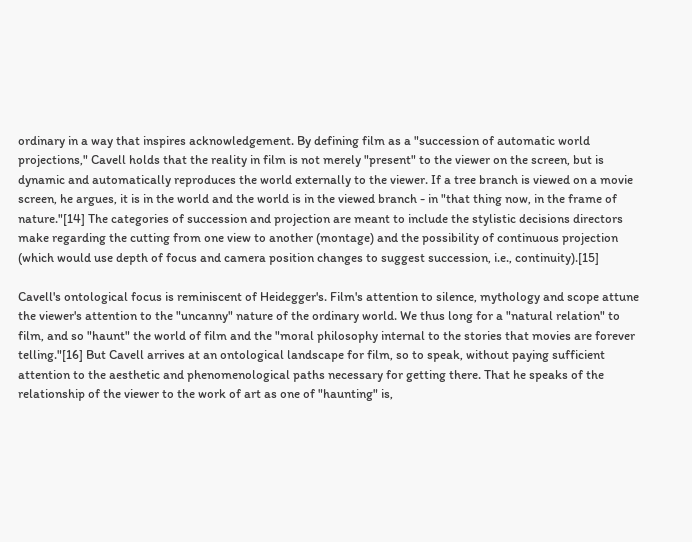ordinary in a way that inspires acknowledgement. By defining film as a "succession of automatic world projections," Cavell holds that the reality in film is not merely "present" to the viewer on the screen, but is dynamic and automatically reproduces the world externally to the viewer. If a tree branch is viewed on a movie screen, he argues, it is in the world and the world is in the viewed branch - in "that thing now, in the frame of nature."[14] The categories of succession and projection are meant to include the stylistic decisions directors make regarding the cutting from one view to another (montage) and the possibility of continuous projection (which would use depth of focus and camera position changes to suggest succession, i.e., continuity).[15]

Cavell's ontological focus is reminiscent of Heidegger's. Film's attention to silence, mythology and scope attune the viewer's attention to the "uncanny" nature of the ordinary world. We thus long for a "natural relation" to film, and so "haunt" the world of film and the "moral philosophy internal to the stories that movies are forever telling."[16] But Cavell arrives at an ontological landscape for film, so to speak, without paying sufficient attention to the aesthetic and phenomenological paths necessary for getting there. That he speaks of the relationship of the viewer to the work of art as one of "haunting" is,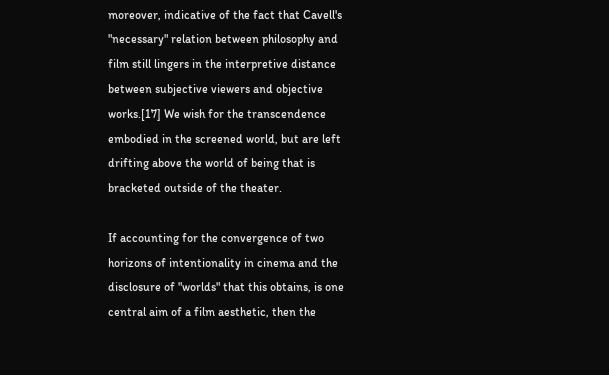moreover, indicative of the fact that Cavell's "necessary" relation between philosophy and film still lingers in the interpretive distance between subjective viewers and objective works.[17] We wish for the transcendence embodied in the screened world, but are left drifting above the world of being that is bracketed outside of the theater.

If accounting for the convergence of two horizons of intentionality in cinema and the disclosure of "worlds" that this obtains, is one central aim of a film aesthetic, then the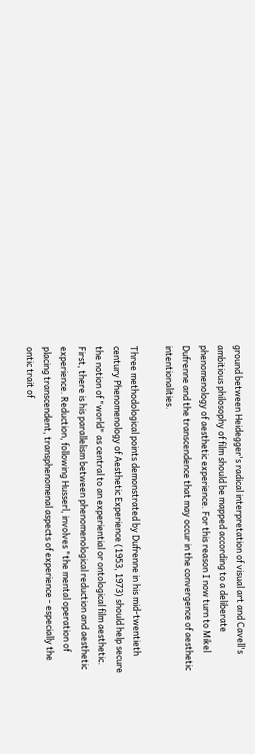ground between Heidegger's radical interpretation of visual art and Cavell's ambitious philosophy of film should be mapped according to a deliberate phenomenology of aesthetic experience. For this reason I now turn to Mikel Dufrenne and the transcendence that may occur in the convergence of aesthetic intentionalities.

Three methodological points demonstrated by Dufrenne in his mid-twentieth century Phenomenology of Aesthetic Experience (1953, 1973) should help secure the notion of "world" as central to an experiential or ontological film aesthetic. First, there is his parallelism between phenomenological reduction and aesthetic experience. Reduction, following Husserl, involves "the mental operation of placing transcendent, transphenomenal aspects of experience - especially the ontic trait of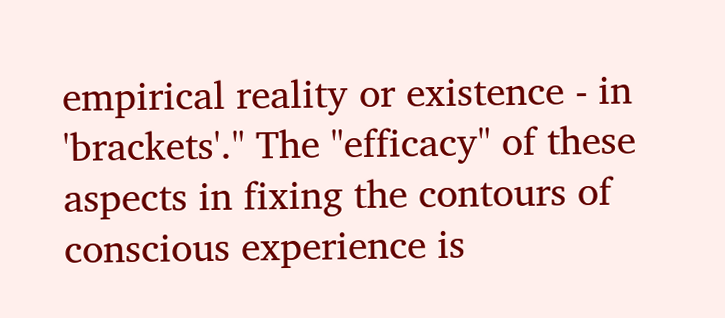empirical reality or existence - in 'brackets'." The "efficacy" of these aspects in fixing the contours of conscious experience is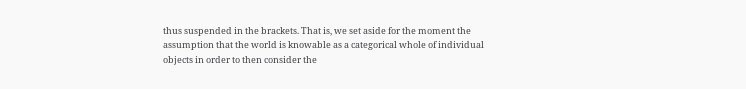thus suspended in the brackets. That is, we set aside for the moment the assumption that the world is knowable as a categorical whole of individual objects in order to then consider the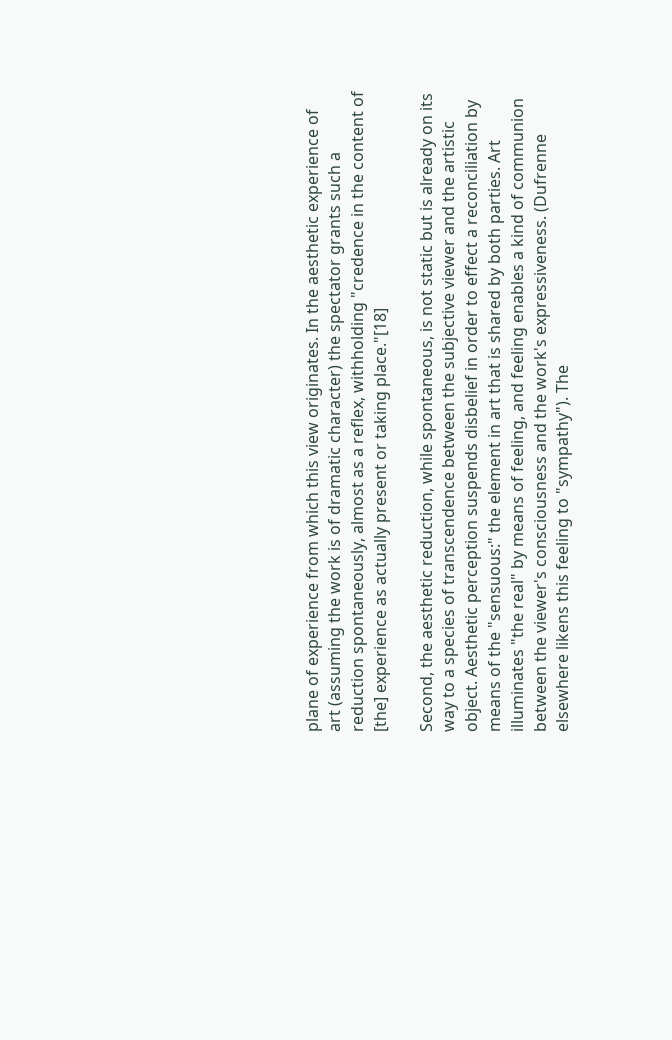plane of experience from which this view originates. In the aesthetic experience of art (assuming the work is of dramatic character) the spectator grants such a reduction spontaneously, almost as a reflex, withholding "credence in the content of [the] experience as actually present or taking place."[18]

Second, the aesthetic reduction, while spontaneous, is not static but is already on its way to a species of transcendence between the subjective viewer and the artistic object. Aesthetic perception suspends disbelief in order to effect a reconciliation by means of the "sensuous:" the element in art that is shared by both parties. Art illuminates "the real" by means of feeling, and feeling enables a kind of communion between the viewer's consciousness and the work's expressiveness. (Dufrenne elsewhere likens this feeling to "sympathy"). The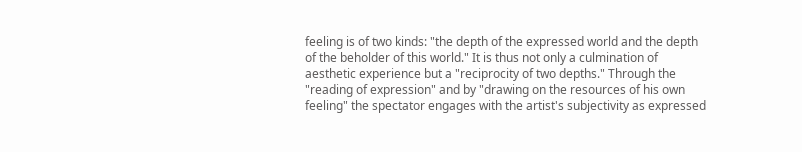feeling is of two kinds: "the depth of the expressed world and the depth of the beholder of this world." It is thus not only a culmination of aesthetic experience but a "reciprocity of two depths." Through the "reading of expression" and by "drawing on the resources of his own feeling" the spectator engages with the artist's subjectivity as expressed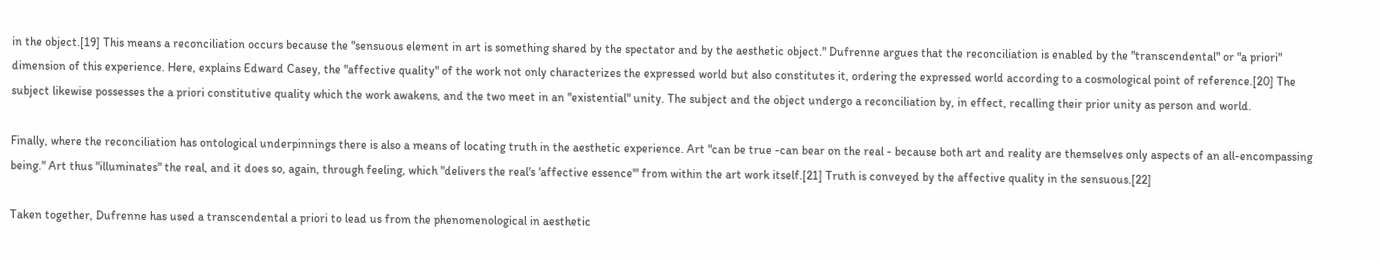in the object.[19] This means a reconciliation occurs because the "sensuous element in art is something shared by the spectator and by the aesthetic object." Dufrenne argues that the reconciliation is enabled by the "transcendental" or "a priori" dimension of this experience. Here, explains Edward Casey, the "affective quality" of the work not only characterizes the expressed world but also constitutes it, ordering the expressed world according to a cosmological point of reference.[20] The subject likewise possesses the a priori constitutive quality which the work awakens, and the two meet in an "existential" unity. The subject and the object undergo a reconciliation by, in effect, recalling their prior unity as person and world.

Finally, where the reconciliation has ontological underpinnings there is also a means of locating truth in the aesthetic experience. Art "can be true -can bear on the real - because both art and reality are themselves only aspects of an all-encompassing being." Art thus "illuminates" the real, and it does so, again, through feeling, which "delivers the real's 'affective essence'" from within the art work itself.[21] Truth is conveyed by the affective quality in the sensuous.[22]

Taken together, Dufrenne has used a transcendental a priori to lead us from the phenomenological in aesthetic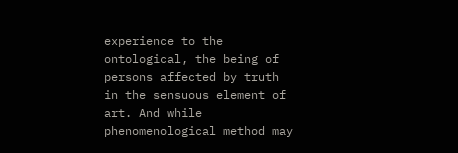experience to the ontological, the being of persons affected by truth in the sensuous element of art. And while phenomenological method may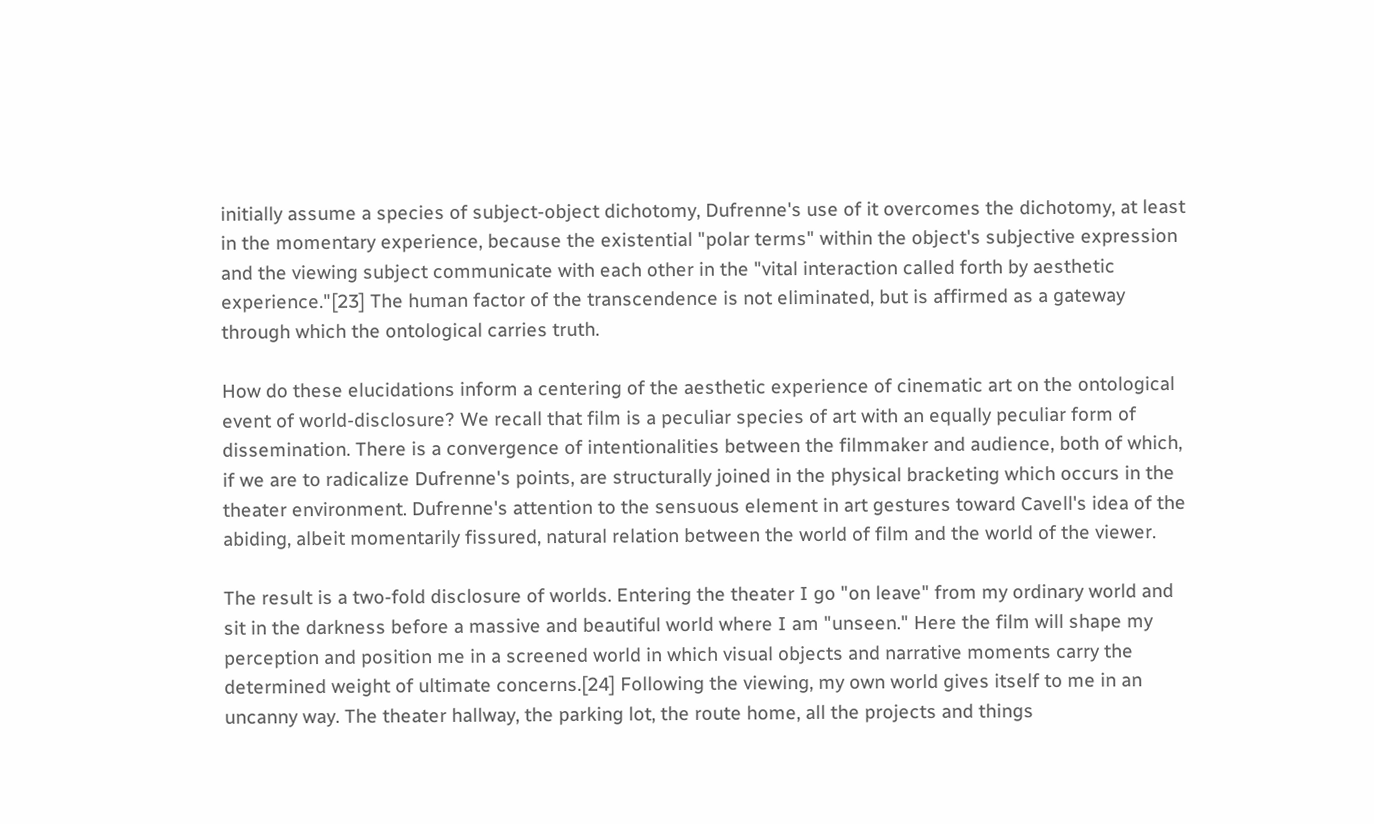initially assume a species of subject-object dichotomy, Dufrenne's use of it overcomes the dichotomy, at least in the momentary experience, because the existential "polar terms" within the object's subjective expression and the viewing subject communicate with each other in the "vital interaction called forth by aesthetic experience."[23] The human factor of the transcendence is not eliminated, but is affirmed as a gateway through which the ontological carries truth.

How do these elucidations inform a centering of the aesthetic experience of cinematic art on the ontological event of world-disclosure? We recall that film is a peculiar species of art with an equally peculiar form of dissemination. There is a convergence of intentionalities between the filmmaker and audience, both of which, if we are to radicalize Dufrenne's points, are structurally joined in the physical bracketing which occurs in the theater environment. Dufrenne's attention to the sensuous element in art gestures toward Cavell's idea of the abiding, albeit momentarily fissured, natural relation between the world of film and the world of the viewer.

The result is a two-fold disclosure of worlds. Entering the theater I go "on leave" from my ordinary world and sit in the darkness before a massive and beautiful world where I am "unseen." Here the film will shape my perception and position me in a screened world in which visual objects and narrative moments carry the determined weight of ultimate concerns.[24] Following the viewing, my own world gives itself to me in an uncanny way. The theater hallway, the parking lot, the route home, all the projects and things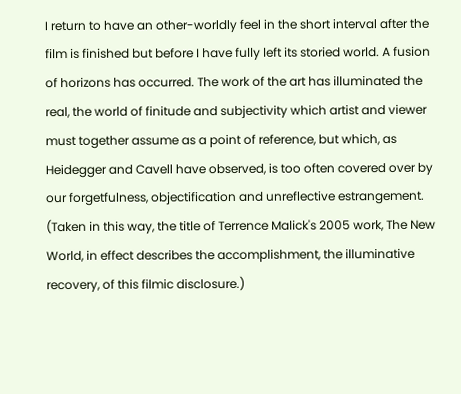I return to have an other-worldly feel in the short interval after the film is finished but before I have fully left its storied world. A fusion of horizons has occurred. The work of the art has illuminated the real, the world of finitude and subjectivity which artist and viewer must together assume as a point of reference, but which, as Heidegger and Cavell have observed, is too often covered over by our forgetfulness, objectification and unreflective estrangement. (Taken in this way, the title of Terrence Malick's 2005 work, The New World, in effect describes the accomplishment, the illuminative recovery, of this filmic disclosure.)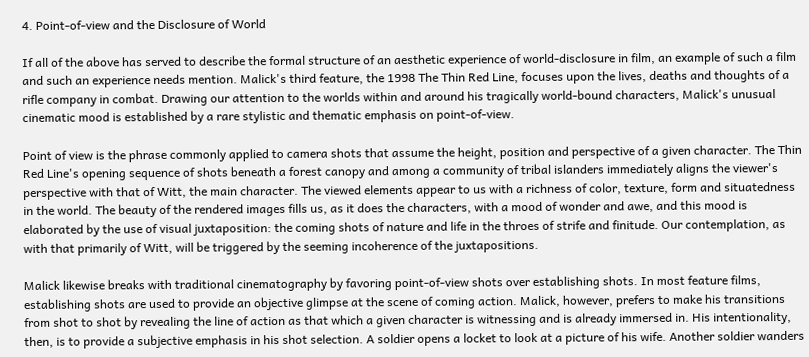4. Point-of-view and the Disclosure of World

If all of the above has served to describe the formal structure of an aesthetic experience of world-disclosure in film, an example of such a film and such an experience needs mention. Malick's third feature, the 1998 The Thin Red Line, focuses upon the lives, deaths and thoughts of a rifle company in combat. Drawing our attention to the worlds within and around his tragically world-bound characters, Malick's unusual cinematic mood is established by a rare stylistic and thematic emphasis on point-of-view.

Point of view is the phrase commonly applied to camera shots that assume the height, position and perspective of a given character. The Thin Red Line's opening sequence of shots beneath a forest canopy and among a community of tribal islanders immediately aligns the viewer's perspective with that of Witt, the main character. The viewed elements appear to us with a richness of color, texture, form and situatedness in the world. The beauty of the rendered images fills us, as it does the characters, with a mood of wonder and awe, and this mood is elaborated by the use of visual juxtaposition: the coming shots of nature and life in the throes of strife and finitude. Our contemplation, as with that primarily of Witt, will be triggered by the seeming incoherence of the juxtapositions.

Malick likewise breaks with traditional cinematography by favoring point-of-view shots over establishing shots. In most feature films, establishing shots are used to provide an objective glimpse at the scene of coming action. Malick, however, prefers to make his transitions from shot to shot by revealing the line of action as that which a given character is witnessing and is already immersed in. His intentionality, then, is to provide a subjective emphasis in his shot selection. A soldier opens a locket to look at a picture of his wife. Another soldier wanders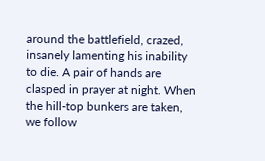around the battlefield, crazed, insanely lamenting his inability to die. A pair of hands are clasped in prayer at night. When the hill-top bunkers are taken, we follow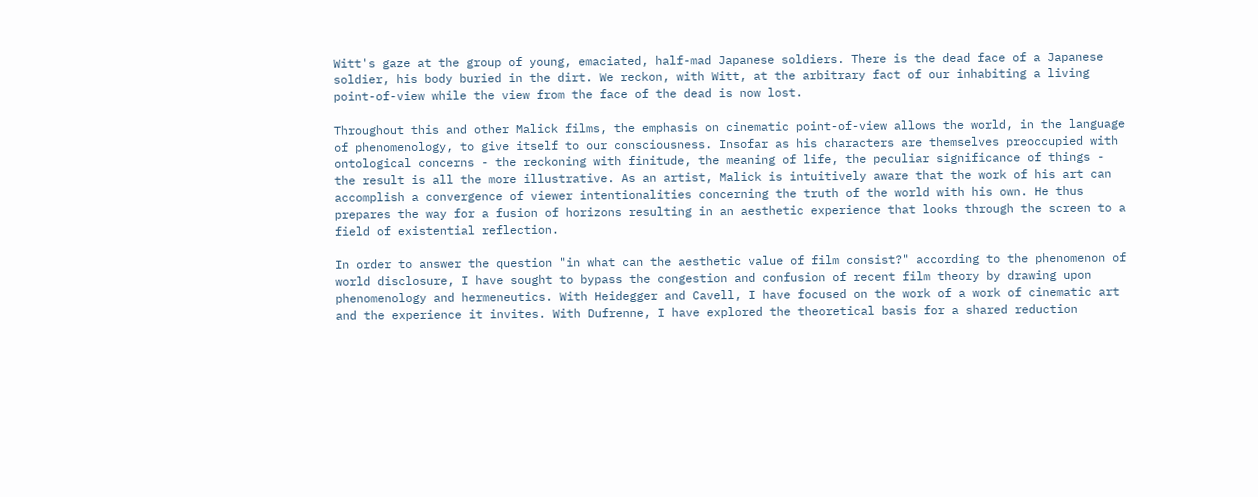Witt's gaze at the group of young, emaciated, half-mad Japanese soldiers. There is the dead face of a Japanese soldier, his body buried in the dirt. We reckon, with Witt, at the arbitrary fact of our inhabiting a living point-of-view while the view from the face of the dead is now lost.

Throughout this and other Malick films, the emphasis on cinematic point-of-view allows the world, in the language of phenomenology, to give itself to our consciousness. Insofar as his characters are themselves preoccupied with ontological concerns - the reckoning with finitude, the meaning of life, the peculiar significance of things - the result is all the more illustrative. As an artist, Malick is intuitively aware that the work of his art can accomplish a convergence of viewer intentionalities concerning the truth of the world with his own. He thus prepares the way for a fusion of horizons resulting in an aesthetic experience that looks through the screen to a field of existential reflection.

In order to answer the question "in what can the aesthetic value of film consist?" according to the phenomenon of world disclosure, I have sought to bypass the congestion and confusion of recent film theory by drawing upon phenomenology and hermeneutics. With Heidegger and Cavell, I have focused on the work of a work of cinematic art and the experience it invites. With Dufrenne, I have explored the theoretical basis for a shared reduction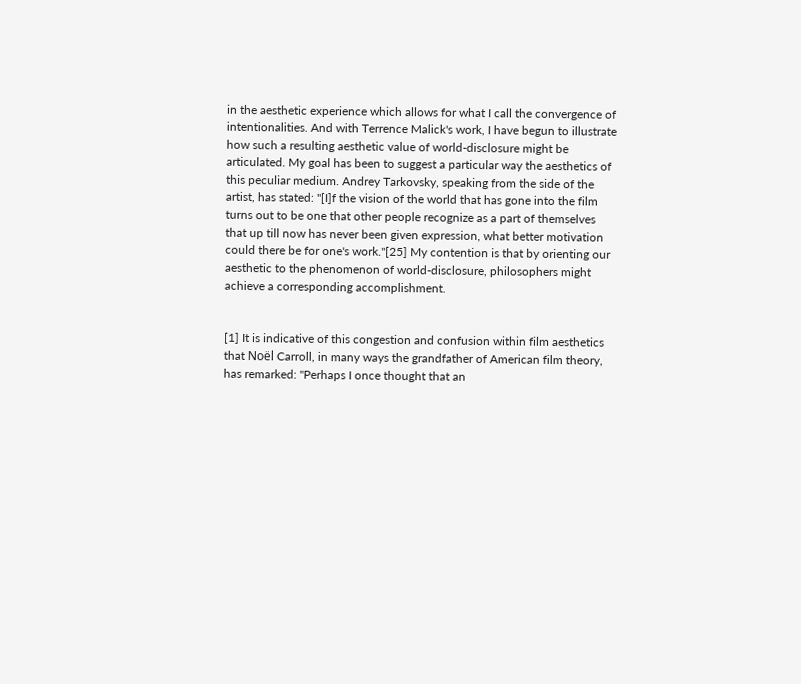in the aesthetic experience which allows for what I call the convergence of intentionalities. And with Terrence Malick's work, I have begun to illustrate how such a resulting aesthetic value of world-disclosure might be articulated. My goal has been to suggest a particular way the aesthetics of this peculiar medium. Andrey Tarkovsky, speaking from the side of the artist, has stated: "[I]f the vision of the world that has gone into the film turns out to be one that other people recognize as a part of themselves that up till now has never been given expression, what better motivation could there be for one's work."[25] My contention is that by orienting our aesthetic to the phenomenon of world-disclosure, philosophers might achieve a corresponding accomplishment.


[1] It is indicative of this congestion and confusion within film aesthetics that Noël Carroll, in many ways the grandfather of American film theory, has remarked: "Perhaps I once thought that an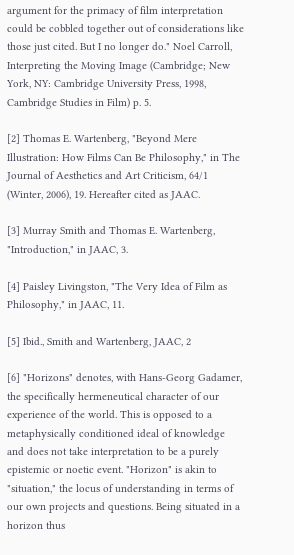argument for the primacy of film interpretation could be cobbled together out of considerations like those just cited. But I no longer do." Noel Carroll, Interpreting the Moving Image (Cambridge; New York, NY: Cambridge University Press, 1998, Cambridge Studies in Film) p. 5.

[2] Thomas E. Wartenberg, "Beyond Mere Illustration: How Films Can Be Philosophy," in The Journal of Aesthetics and Art Criticism, 64/1 (Winter, 2006), 19. Hereafter cited as JAAC.

[3] Murray Smith and Thomas E. Wartenberg, "Introduction," in JAAC, 3.

[4] Paisley Livingston, "The Very Idea of Film as Philosophy," in JAAC, 11.

[5] Ibid., Smith and Wartenberg, JAAC, 2

[6] "Horizons" denotes, with Hans-Georg Gadamer, the specifically hermeneutical character of our experience of the world. This is opposed to a metaphysically conditioned ideal of knowledge and does not take interpretation to be a purely epistemic or noetic event. "Horizon" is akin to "situation," the locus of understanding in terms of our own projects and questions. Being situated in a horizon thus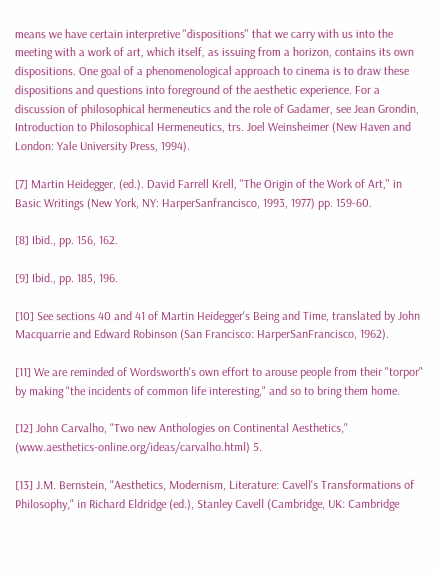means we have certain interpretive "dispositions" that we carry with us into the meeting with a work of art, which itself, as issuing from a horizon, contains its own dispositions. One goal of a phenomenological approach to cinema is to draw these dispositions and questions into foreground of the aesthetic experience. For a discussion of philosophical hermeneutics and the role of Gadamer, see Jean Grondin, Introduction to Philosophical Hermeneutics, trs. Joel Weinsheimer (New Haven and London: Yale University Press, 1994).

[7] Martin Heidegger, (ed.). David Farrell Krell, "The Origin of the Work of Art," in Basic Writings (New York, NY: HarperSanfrancisco, 1993, 1977) pp. 159-60.

[8] Ibid., pp. 156, 162.

[9] Ibid., pp. 185, 196.

[10] See sections 40 and 41 of Martin Heidegger's Being and Time, translated by John Macquarrie and Edward Robinson (San Francisco: HarperSanFrancisco, 1962).

[11] We are reminded of Wordsworth's own effort to arouse people from their "torpor" by making "the incidents of common life interesting," and so to bring them home.

[12] John Carvalho, "Two new Anthologies on Continental Aesthetics," (www.aesthetics-online.org/ideas/carvalho.html) 5.

[13] J.M. Bernstein, "Aesthetics, Modernism, Literature: Cavell's Transformations of Philosophy," in Richard Eldridge (ed.), Stanley Cavell (Cambridge, UK: Cambridge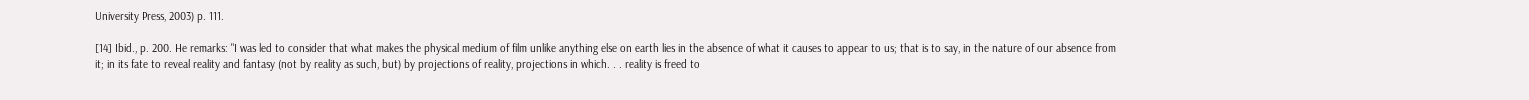University Press, 2003) p. 111.

[14] Ibid., p. 200. He remarks: "I was led to consider that what makes the physical medium of film unlike anything else on earth lies in the absence of what it causes to appear to us; that is to say, in the nature of our absence from it; in its fate to reveal reality and fantasy (not by reality as such, but) by projections of reality, projections in which. . . reality is freed to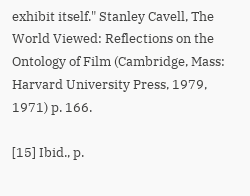exhibit itself." Stanley Cavell, The World Viewed: Reflections on the Ontology of Film (Cambridge, Mass: Harvard University Press, 1979, 1971) p. 166.

[15] Ibid., p.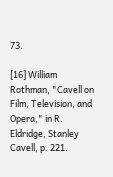73.

[16] William Rothman, "Cavell on Film, Television, and Opera," in R. Eldridge, Stanley Cavell, p. 221.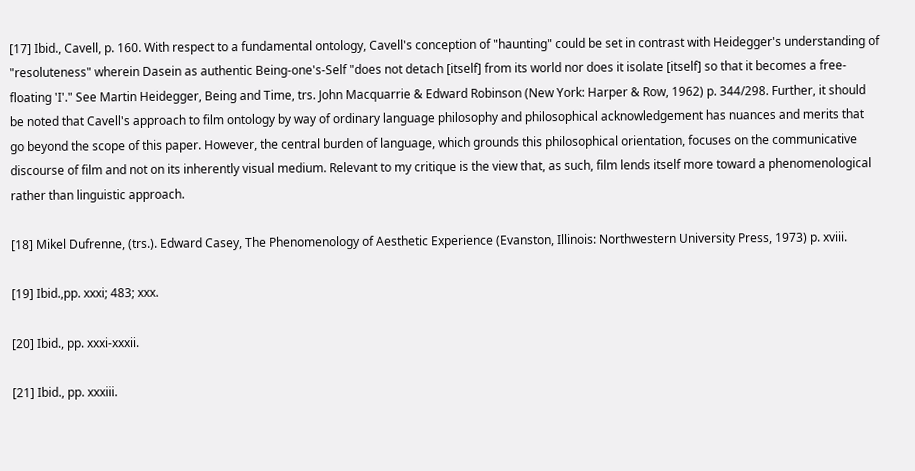[17] Ibid., Cavell, p. 160. With respect to a fundamental ontology, Cavell's conception of "haunting" could be set in contrast with Heidegger's understanding of "resoluteness" wherein Dasein as authentic Being-one's-Self "does not detach [itself] from its world nor does it isolate [itself] so that it becomes a free-floating 'I'." See Martin Heidegger, Being and Time, trs. John Macquarrie & Edward Robinson (New York: Harper & Row, 1962) p. 344/298. Further, it should be noted that Cavell's approach to film ontology by way of ordinary language philosophy and philosophical acknowledgement has nuances and merits that go beyond the scope of this paper. However, the central burden of language, which grounds this philosophical orientation, focuses on the communicative discourse of film and not on its inherently visual medium. Relevant to my critique is the view that, as such, film lends itself more toward a phenomenological rather than linguistic approach.

[18] Mikel Dufrenne, (trs.). Edward Casey, The Phenomenology of Aesthetic Experience (Evanston, Illinois: Northwestern University Press, 1973) p. xviii.

[19] Ibid.,pp. xxxi; 483; xxx.

[20] Ibid., pp. xxxi-xxxii.

[21] Ibid., pp. xxxiii.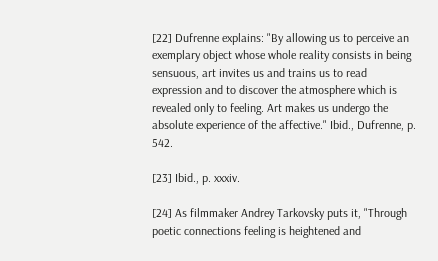[22] Dufrenne explains: "By allowing us to perceive an exemplary object whose whole reality consists in being sensuous, art invites us and trains us to read expression and to discover the atmosphere which is revealed only to feeling. Art makes us undergo the absolute experience of the affective." Ibid., Dufrenne, p. 542.

[23] Ibid., p. xxxiv.

[24] As filmmaker Andrey Tarkovsky puts it, "Through poetic connections feeling is heightened and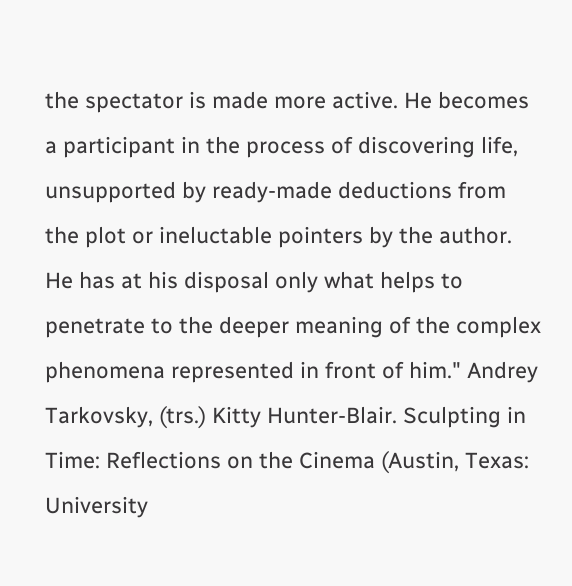the spectator is made more active. He becomes a participant in the process of discovering life, unsupported by ready-made deductions from the plot or ineluctable pointers by the author. He has at his disposal only what helps to penetrate to the deeper meaning of the complex phenomena represented in front of him." Andrey Tarkovsky, (trs.) Kitty Hunter-Blair. Sculpting in Time: Reflections on the Cinema (Austin, Texas: University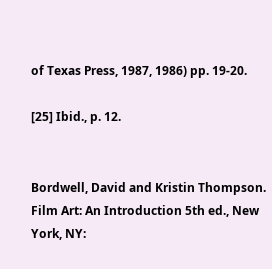of Texas Press, 1987, 1986) pp. 19-20.

[25] Ibid., p. 12.


Bordwell, David and Kristin Thompson. Film Art: An Introduction 5th ed., New York, NY: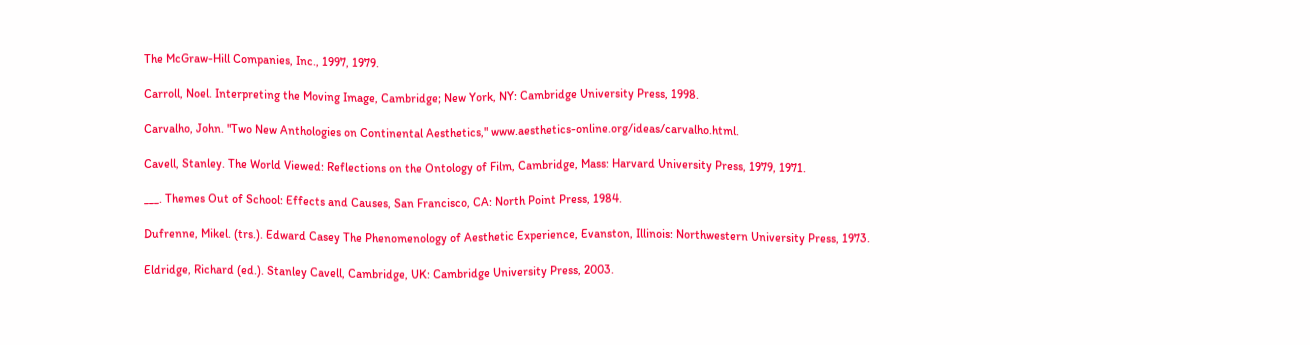The McGraw-Hill Companies, Inc., 1997, 1979.

Carroll, Noel. Interpreting the Moving Image, Cambridge; New York, NY: Cambridge University Press, 1998.

Carvalho, John. "Two New Anthologies on Continental Aesthetics," www.aesthetics-online.org/ideas/carvalho.html.

Cavell, Stanley. The World Viewed: Reflections on the Ontology of Film, Cambridge, Mass: Harvard University Press, 1979, 1971.

___. Themes Out of School: Effects and Causes, San Francisco, CA: North Point Press, 1984.

Dufrenne, Mikel. (trs.). Edward Casey The Phenomenology of Aesthetic Experience, Evanston, Illinois: Northwestern University Press, 1973.

Eldridge, Richard (ed.). Stanley Cavell, Cambridge, UK: Cambridge University Press, 2003.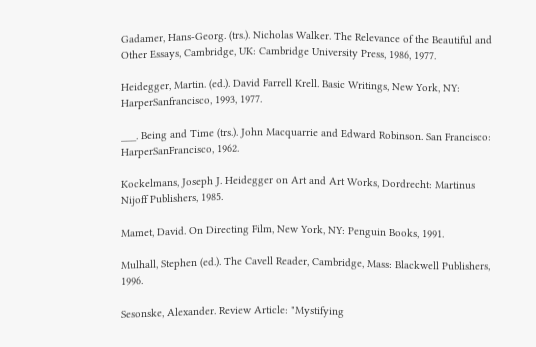Gadamer, Hans-Georg. (trs.). Nicholas Walker. The Relevance of the Beautiful and Other Essays, Cambridge, UK: Cambridge University Press, 1986, 1977.

Heidegger, Martin. (ed.). David Farrell Krell. Basic Writings, New York, NY: HarperSanfrancisco, 1993, 1977.

___. Being and Time (trs.). John Macquarrie and Edward Robinson. San Francisco: HarperSanFrancisco, 1962.

Kockelmans, Joseph J. Heidegger on Art and Art Works, Dordrecht: Martinus Nijoff Publishers, 1985.

Mamet, David. On Directing Film, New York, NY: Penguin Books, 1991.

Mulhall, Stephen (ed.). The Cavell Reader, Cambridge, Mass: Blackwell Publishers, 1996.

Sesonske, Alexander. Review Article: "Mystifying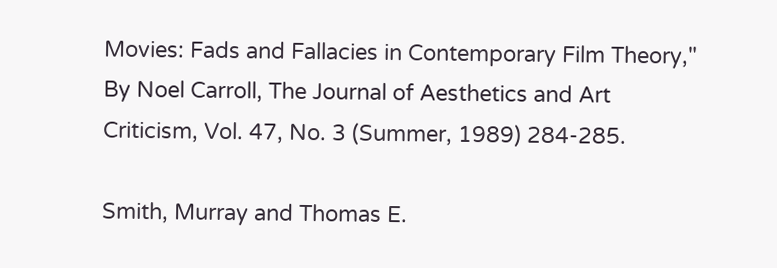Movies: Fads and Fallacies in Contemporary Film Theory," By Noel Carroll, The Journal of Aesthetics and Art Criticism, Vol. 47, No. 3 (Summer, 1989) 284-285.

Smith, Murray and Thomas E.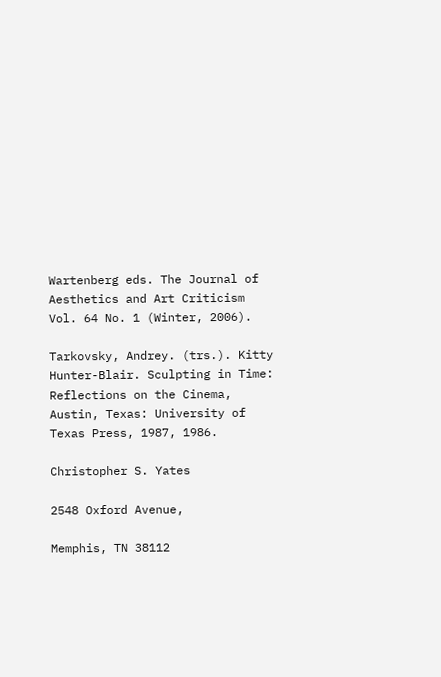Wartenberg eds. The Journal of Aesthetics and Art Criticism Vol. 64 No. 1 (Winter, 2006).

Tarkovsky, Andrey. (trs.). Kitty Hunter-Blair. Sculpting in Time: Reflections on the Cinema, Austin, Texas: University of Texas Press, 1987, 1986.

Christopher S. Yates

2548 Oxford Avenue,

Memphis, TN 38112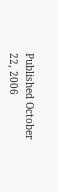Published October 22, 2006